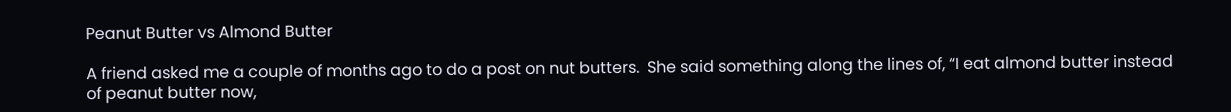Peanut Butter vs Almond Butter

A friend asked me a couple of months ago to do a post on nut butters.  She said something along the lines of, “I eat almond butter instead of peanut butter now,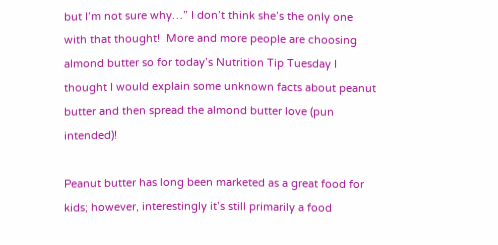but I’m not sure why…” I don’t think she’s the only one with that thought!  More and more people are choosing almond butter so for today’s Nutrition Tip Tuesday I thought I would explain some unknown facts about peanut butter and then spread the almond butter love (pun intended)!

Peanut butter has long been marketed as a great food for kids; however, interestingly it’s still primarily a food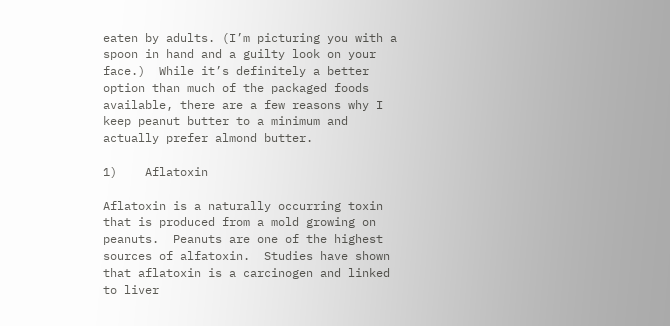eaten by adults. (I’m picturing you with a spoon in hand and a guilty look on your face.)  While it’s definitely a better option than much of the packaged foods available, there are a few reasons why I keep peanut butter to a minimum and actually prefer almond butter.

1)    Aflatoxin

Aflatoxin is a naturally occurring toxin that is produced from a mold growing on peanuts.  Peanuts are one of the highest sources of alfatoxin.  Studies have shown that aflatoxin is a carcinogen and linked to liver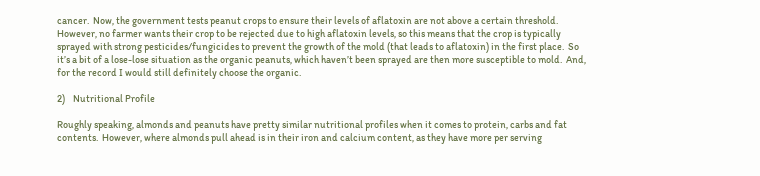cancer.  Now, the government tests peanut crops to ensure their levels of aflatoxin are not above a certain threshold.  However, no farmer wants their crop to be rejected due to high aflatoxin levels, so this means that the crop is typically sprayed with strong pesticides/fungicides to prevent the growth of the mold (that leads to aflatoxin) in the first place.  So it’s a bit of a lose-lose situation as the organic peanuts, which haven’t been sprayed are then more susceptible to mold.  And, for the record I would still definitely choose the organic.

2)    Nutritional Profile

Roughly speaking, almonds and peanuts have pretty similar nutritional profiles when it comes to protein, carbs and fat contents.  However, where almonds pull ahead is in their iron and calcium content, as they have more per serving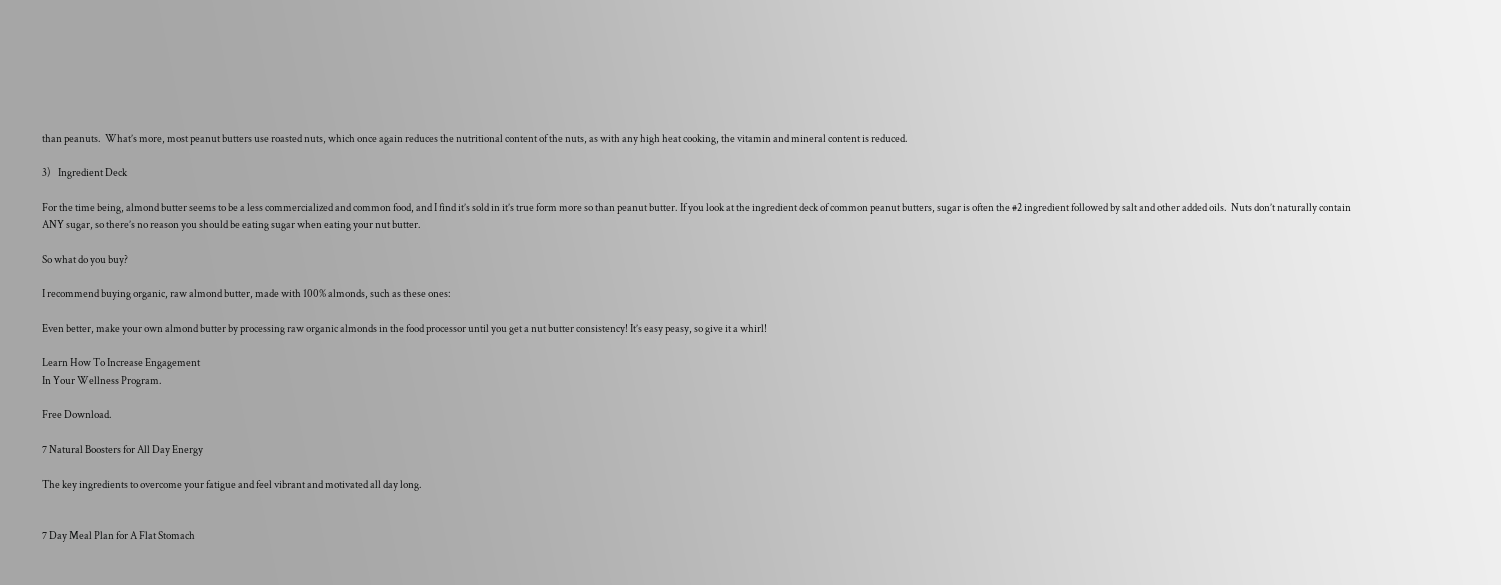than peanuts.  What’s more, most peanut butters use roasted nuts, which once again reduces the nutritional content of the nuts, as with any high heat cooking, the vitamin and mineral content is reduced.

3)    Ingredient Deck

For the time being, almond butter seems to be a less commercialized and common food, and I find it’s sold in it’s true form more so than peanut butter. If you look at the ingredient deck of common peanut butters, sugar is often the #2 ingredient followed by salt and other added oils.  Nuts don’t naturally contain ANY sugar, so there’s no reason you should be eating sugar when eating your nut butter.

So what do you buy?

I recommend buying organic, raw almond butter, made with 100% almonds, such as these ones:

Even better, make your own almond butter by processing raw organic almonds in the food processor until you get a nut butter consistency! It’s easy peasy, so give it a whirl!

Learn How To Increase Engagement
In Your Wellness Program.

Free Download.

7 Natural Boosters for All Day Energy

The key ingredients to overcome your fatigue and feel vibrant and motivated all day long.


7 Day Meal Plan for A Flat Stomach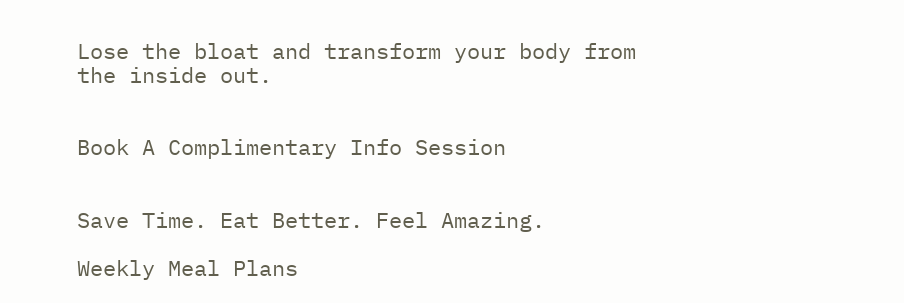Lose the bloat and transform your body from the inside out.


Book A Complimentary Info Session


Save Time. Eat Better. Feel Amazing.

Weekly Meal Plans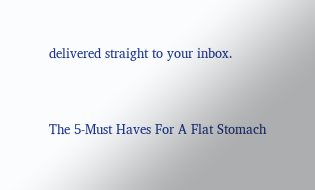delivered straight to your inbox.


The 5-Must Haves For A Flat Stomach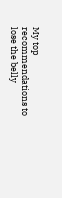My top recommendations to lose the belly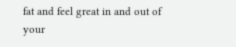fat and feel great in and out of your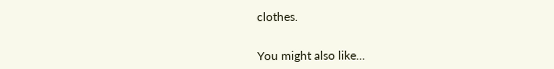clothes.


You might also like...